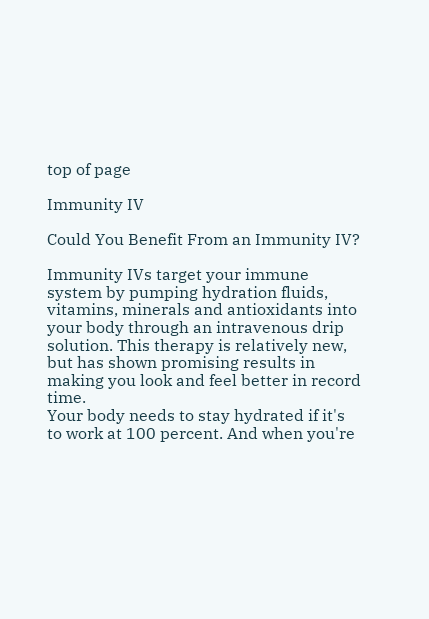top of page

Immunity IV

Could You Benefit From an Immunity IV?

Immunity IVs target your immune system by pumping hydration fluids, vitamins, minerals and antioxidants into your body through an intravenous drip solution. This therapy is relatively new, but has shown promising results in making you look and feel better in record time.
Your body needs to stay hydrated if it's to work at 100 percent. And when you're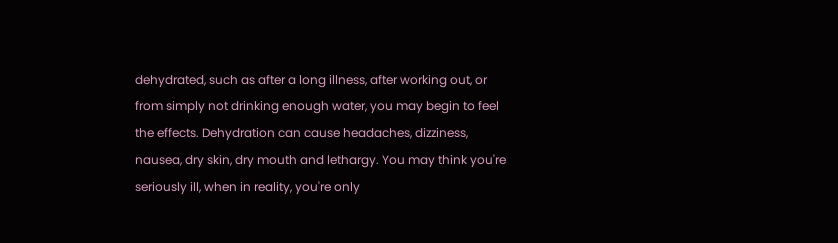dehydrated, such as after a long illness, after working out, or from simply not drinking enough water, you may begin to feel the effects. Dehydration can cause headaches, dizziness, nausea, dry skin, dry mouth and lethargy. You may think you're seriously ill, when in reality, you're only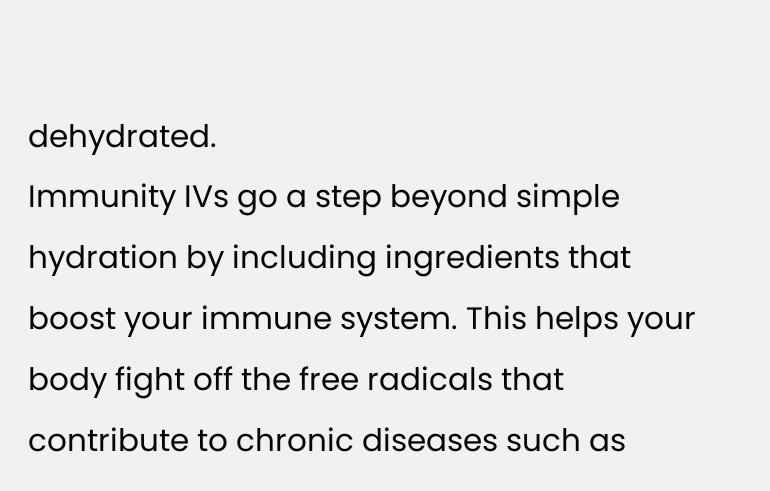dehydrated.
Immunity IVs go a step beyond simple hydration by including ingredients that boost your immune system. This helps your body fight off the free radicals that contribute to chronic diseases such as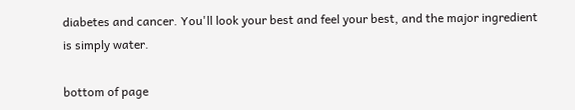diabetes and cancer. You'll look your best and feel your best, and the major ingredient is simply water.

bottom of page